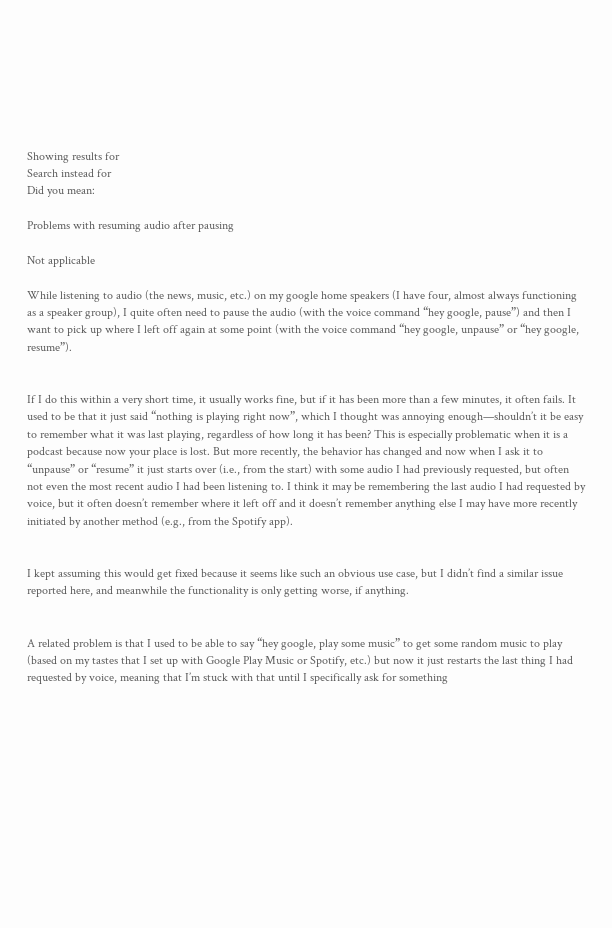Showing results for
Search instead for
Did you mean:

Problems with resuming audio after pausing

Not applicable

While listening to audio (the news, music, etc.) on my google home speakers (I have four, almost always functioning as a speaker group), I quite often need to pause the audio (with the voice command “hey google, pause”) and then I want to pick up where I left off again at some point (with the voice command “hey google, unpause” or “hey google, resume”).


If I do this within a very short time, it usually works fine, but if it has been more than a few minutes, it often fails. It used to be that it just said “nothing is playing right now”, which I thought was annoying enough—shouldn’t it be easy to remember what it was last playing, regardless of how long it has been? This is especially problematic when it is a podcast because now your place is lost. But more recently, the behavior has changed and now when I ask it to “unpause” or “resume” it just starts over (i.e., from the start) with some audio I had previously requested, but often not even the most recent audio I had been listening to. I think it may be remembering the last audio I had requested by voice, but it often doesn’t remember where it left off and it doesn’t remember anything else I may have more recently initiated by another method (e.g., from the Spotify app).


I kept assuming this would get fixed because it seems like such an obvious use case, but I didn’t find a similar issue reported here, and meanwhile the functionality is only getting worse, if anything.


A related problem is that I used to be able to say “hey google, play some music” to get some random music to play (based on my tastes that I set up with Google Play Music or Spotify, etc.) but now it just restarts the last thing I had requested by voice, meaning that I’m stuck with that until I specifically ask for something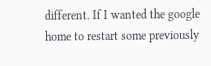different. If I wanted the google home to restart some previously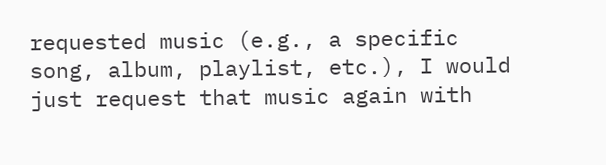requested music (e.g., a specific song, album, playlist, etc.), I would just request that music again with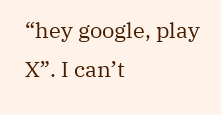“hey google, play X”. I can’t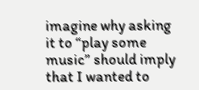imagine why asking it to “play some music” should imply that I wanted to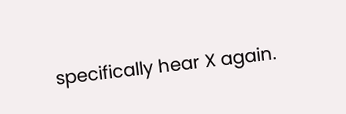specifically hear X again.